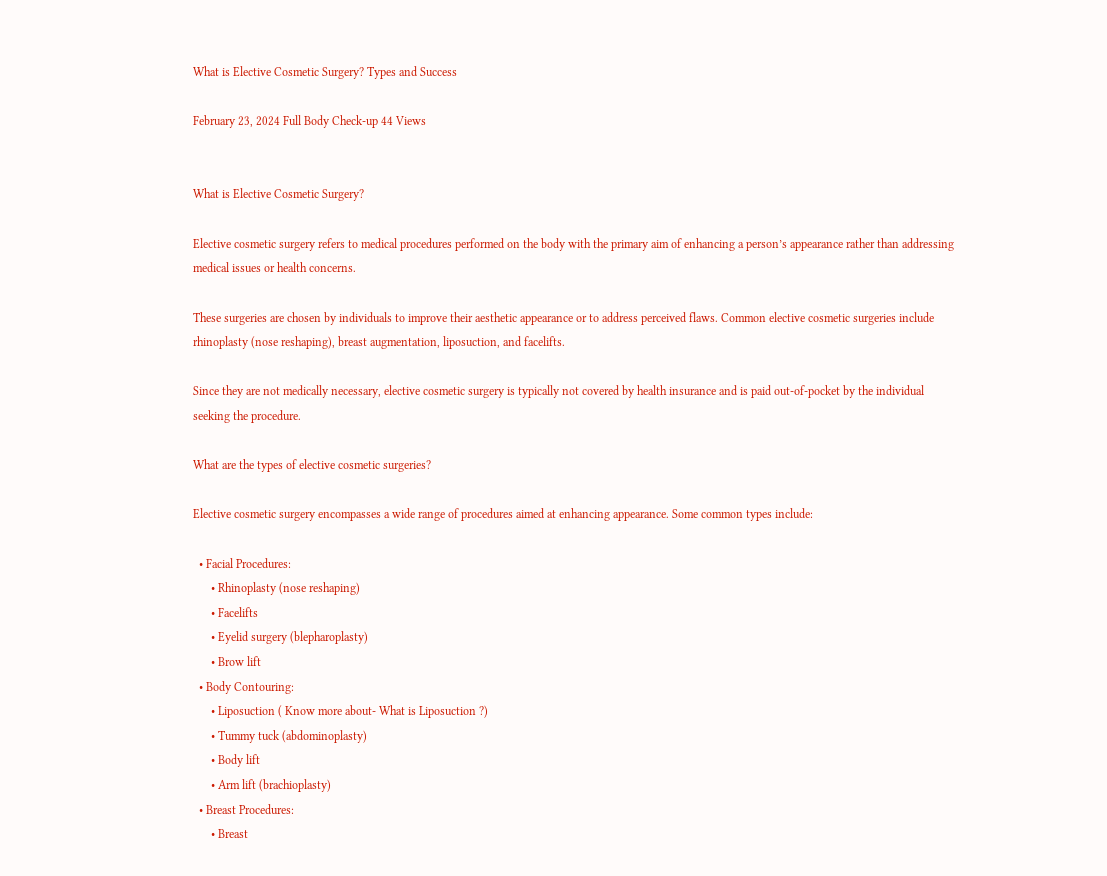What is Elective Cosmetic Surgery? Types and Success

February 23, 2024 Full Body Check-up 44 Views


What is Elective Cosmetic Surgery?

Elective cosmetic surgery refers to medical procedures performed on the body with the primary aim of enhancing a person’s appearance rather than addressing medical issues or health concerns.

These surgeries are chosen by individuals to improve their aesthetic appearance or to address perceived flaws. Common elective cosmetic surgeries include rhinoplasty (nose reshaping), breast augmentation, liposuction, and facelifts.

Since they are not medically necessary, elective cosmetic surgery is typically not covered by health insurance and is paid out-of-pocket by the individual seeking the procedure.

What are the types of elective cosmetic surgeries?

Elective cosmetic surgery encompasses a wide range of procedures aimed at enhancing appearance. Some common types include:

  • Facial Procedures:
      • Rhinoplasty (nose reshaping)
      • Facelifts
      • Eyelid surgery (blepharoplasty)
      • Brow lift
  • Body Contouring:
      • Liposuction ( Know more about- What is Liposuction ?)
      • Tummy tuck (abdominoplasty)
      • Body lift
      • Arm lift (brachioplasty)
  • Breast Procedures:
      • Breast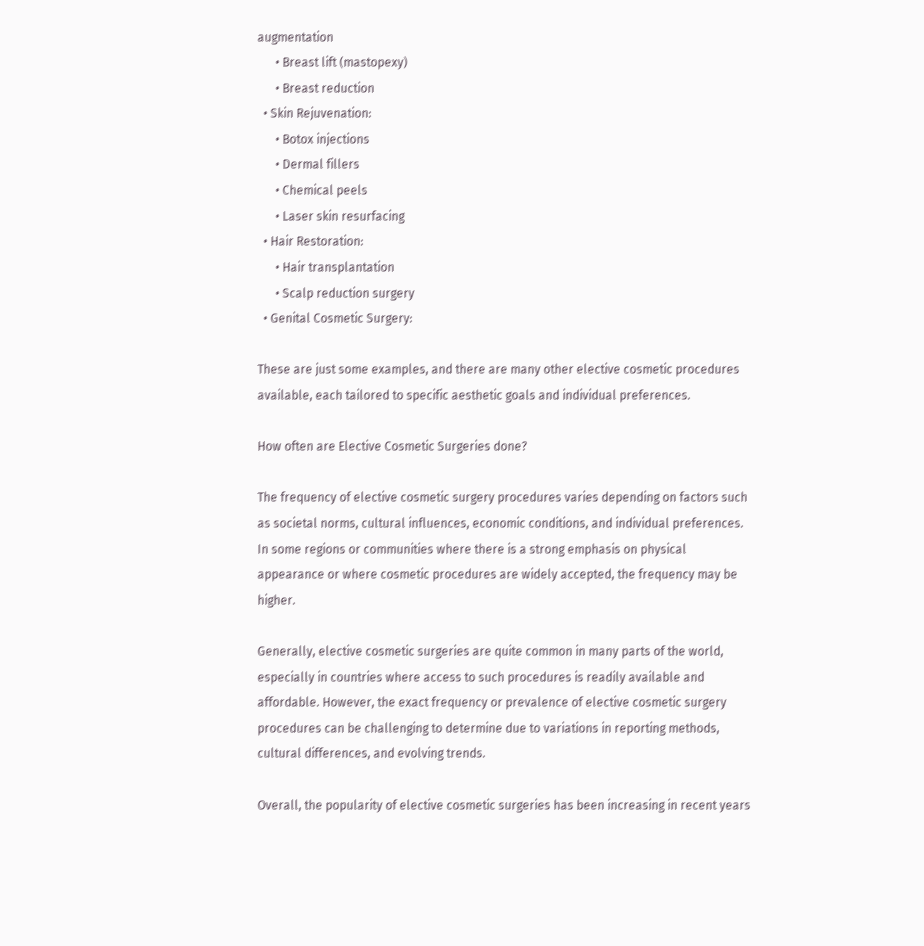augmentation
      • Breast lift (mastopexy)
      • Breast reduction
  • Skin Rejuvenation:
      • Botox injections
      • Dermal fillers
      • Chemical peels
      • Laser skin resurfacing
  • Hair Restoration:
      • Hair transplantation
      • Scalp reduction surgery
  • Genital Cosmetic Surgery:

These are just some examples, and there are many other elective cosmetic procedures available, each tailored to specific aesthetic goals and individual preferences.

How often are Elective Cosmetic Surgeries done?

The frequency of elective cosmetic surgery procedures varies depending on factors such as societal norms, cultural influences, economic conditions, and individual preferences. In some regions or communities where there is a strong emphasis on physical appearance or where cosmetic procedures are widely accepted, the frequency may be higher.

Generally, elective cosmetic surgeries are quite common in many parts of the world, especially in countries where access to such procedures is readily available and affordable. However, the exact frequency or prevalence of elective cosmetic surgery procedures can be challenging to determine due to variations in reporting methods, cultural differences, and evolving trends.

Overall, the popularity of elective cosmetic surgeries has been increasing in recent years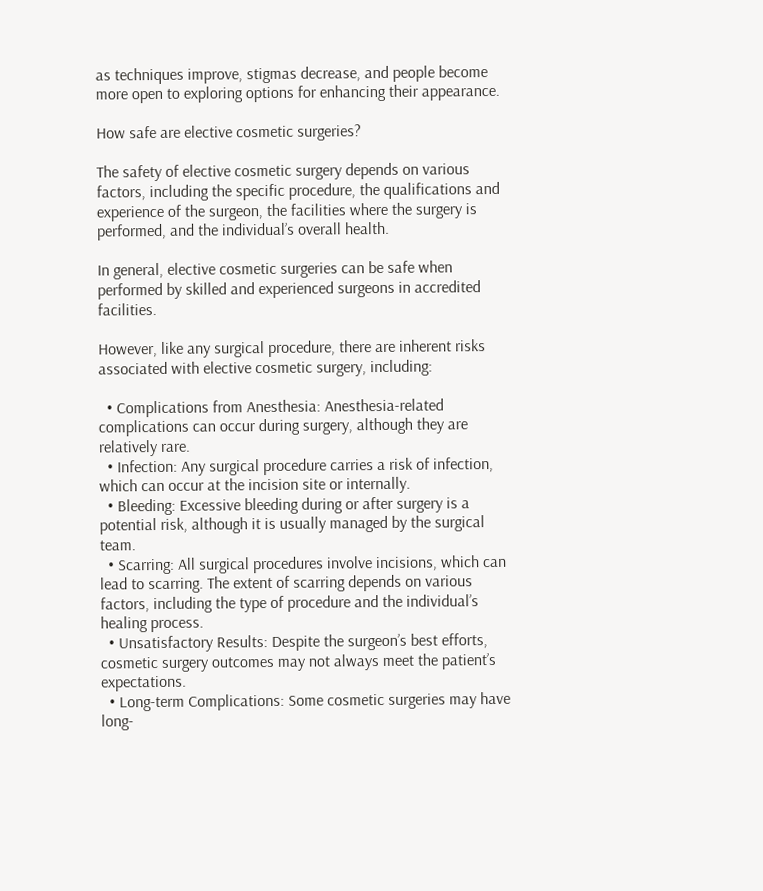as techniques improve, stigmas decrease, and people become more open to exploring options for enhancing their appearance.

How safe are elective cosmetic surgeries?

The safety of elective cosmetic surgery depends on various factors, including the specific procedure, the qualifications and experience of the surgeon, the facilities where the surgery is performed, and the individual’s overall health.

In general, elective cosmetic surgeries can be safe when performed by skilled and experienced surgeons in accredited facilities.

However, like any surgical procedure, there are inherent risks associated with elective cosmetic surgery, including:

  • Complications from Anesthesia: Anesthesia-related complications can occur during surgery, although they are relatively rare.
  • Infection: Any surgical procedure carries a risk of infection, which can occur at the incision site or internally.
  • Bleeding: Excessive bleeding during or after surgery is a potential risk, although it is usually managed by the surgical team.
  • Scarring: All surgical procedures involve incisions, which can lead to scarring. The extent of scarring depends on various factors, including the type of procedure and the individual’s healing process.
  • Unsatisfactory Results: Despite the surgeon’s best efforts, cosmetic surgery outcomes may not always meet the patient’s expectations.
  • Long-term Complications: Some cosmetic surgeries may have long-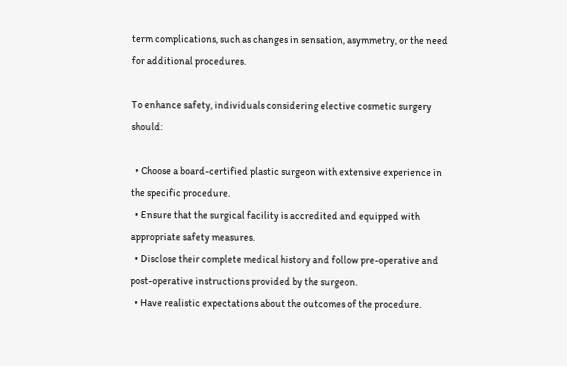term complications, such as changes in sensation, asymmetry, or the need for additional procedures.

To enhance safety, individuals considering elective cosmetic surgery should:

  • Choose a board-certified plastic surgeon with extensive experience in the specific procedure.
  • Ensure that the surgical facility is accredited and equipped with appropriate safety measures.
  • Disclose their complete medical history and follow pre-operative and post-operative instructions provided by the surgeon.
  • Have realistic expectations about the outcomes of the procedure.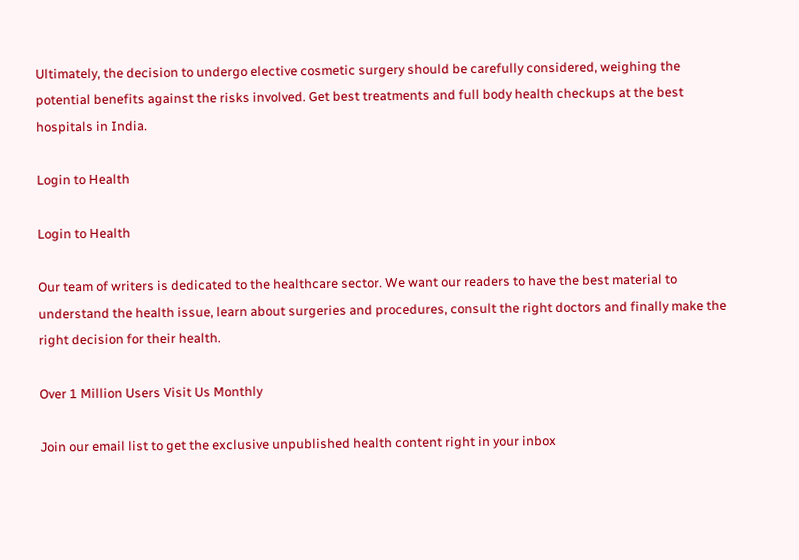Ultimately, the decision to undergo elective cosmetic surgery should be carefully considered, weighing the potential benefits against the risks involved. Get best treatments and full body health checkups at the best hospitals in India.

Login to Health

Login to Health

Our team of writers is dedicated to the healthcare sector. We want our readers to have the best material to understand the health issue, learn about surgeries and procedures, consult the right doctors and finally make the right decision for their health.

Over 1 Million Users Visit Us Monthly

Join our email list to get the exclusive unpublished health content right in your inbox